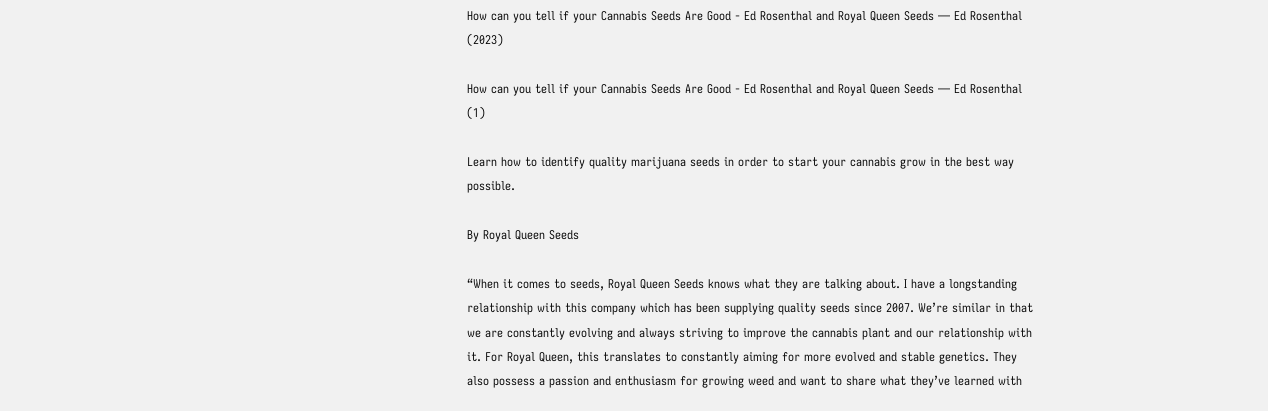How can you tell if your Cannabis Seeds Are Good - Ed Rosenthal and Royal Queen Seeds — Ed Rosenthal (2023)

How can you tell if your Cannabis Seeds Are Good - Ed Rosenthal and Royal Queen Seeds — Ed Rosenthal (1)

Learn how to identify quality marijuana seeds in order to start your cannabis grow in the best way possible.

By Royal Queen Seeds

“When it comes to seeds, Royal Queen Seeds knows what they are talking about. I have a longstanding relationship with this company which has been supplying quality seeds since 2007. We’re similar in that we are constantly evolving and always striving to improve the cannabis plant and our relationship with it. For Royal Queen, this translates to constantly aiming for more evolved and stable genetics. They also possess a passion and enthusiasm for growing weed and want to share what they’ve learned with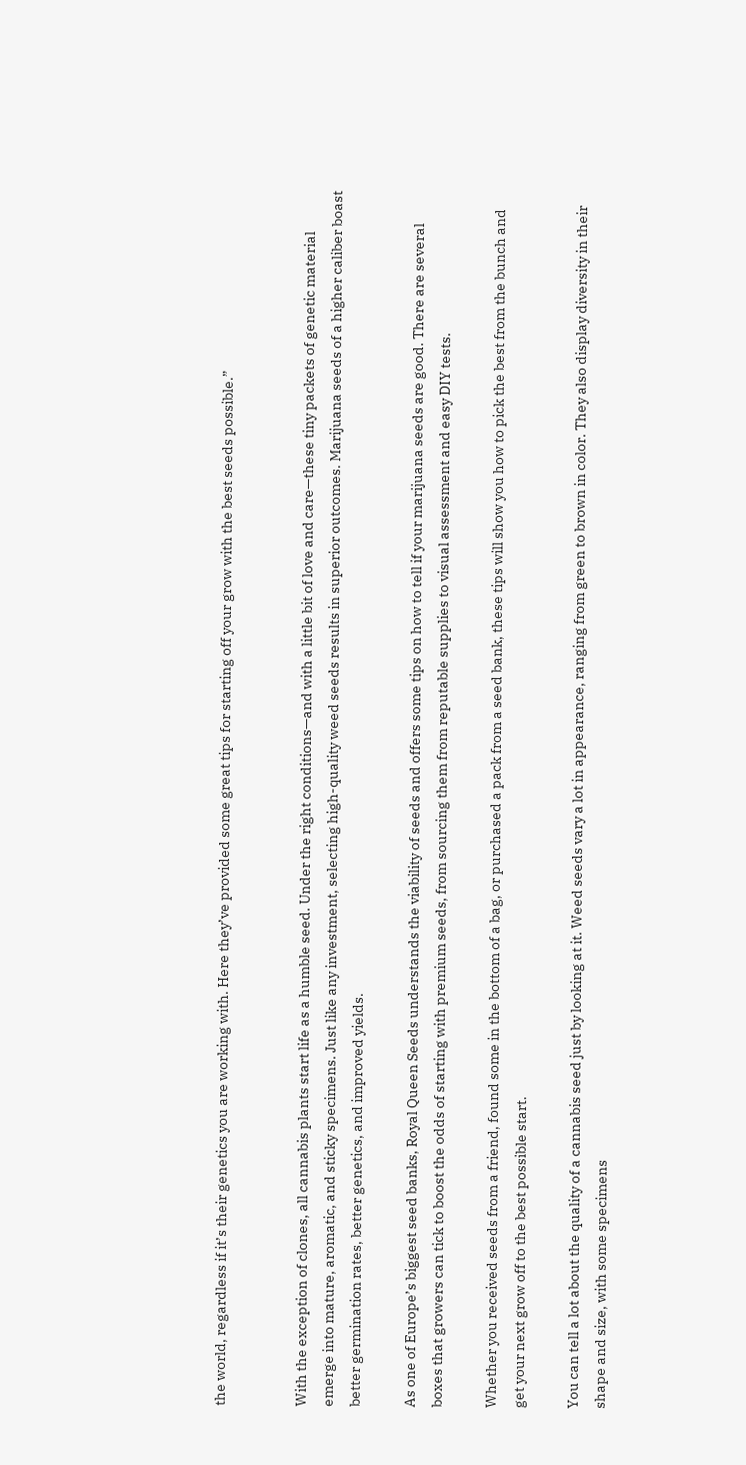the world, regardless if it’s their genetics you are working with. Here they’ve provided some great tips for starting off your grow with the best seeds possible.”


With the exception of clones, all cannabis plants start life as a humble seed. Under the right conditions—and with a little bit of love and care—these tiny packets of genetic material emerge into mature, aromatic, and sticky specimens. Just like any investment, selecting high-quality weed seeds results in superior outcomes. Marijuana seeds of a higher caliber boast better germination rates, better genetics, and improved yields.

As one of Europe’s biggest seed banks, Royal Queen Seeds understands the viability of seeds and offers some tips on how to tell if your marijuana seeds are good. There are several boxes that growers can tick to boost the odds of starting with premium seeds, from sourcing them from reputable supplies to visual assessment and easy DIY tests.

Whether you received seeds from a friend, found some in the bottom of a bag, or purchased a pack from a seed bank, these tips will show you how to pick the best from the bunch and get your next grow off to the best possible start.

You can tell a lot about the quality of a cannabis seed just by looking at it. Weed seeds vary a lot in appearance, ranging from green to brown in color. They also display diversity in their shape and size, with some specimens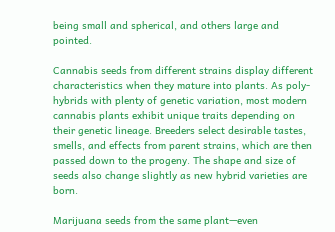being small and spherical, and others large and pointed.

Cannabis seeds from different strains display different characteristics when they mature into plants. As poly-hybrids with plenty of genetic variation, most modern cannabis plants exhibit unique traits depending on their genetic lineage. Breeders select desirable tastes, smells, and effects from parent strains, which are then passed down to the progeny. The shape and size of seeds also change slightly as new hybrid varieties are born.

Marijuana seeds from the same plant—even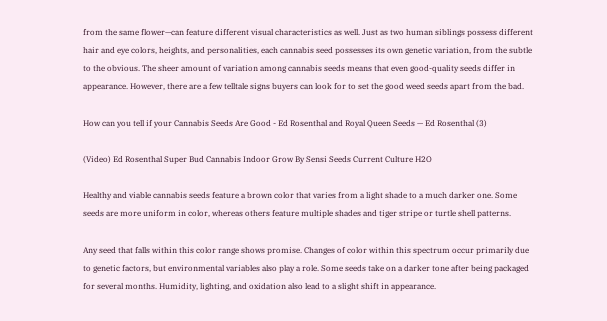from the same flower—can feature different visual characteristics as well. Just as two human siblings possess different hair and eye colors, heights, and personalities, each cannabis seed possesses its own genetic variation, from the subtle to the obvious. The sheer amount of variation among cannabis seeds means that even good-quality seeds differ in appearance. However, there are a few telltale signs buyers can look for to set the good weed seeds apart from the bad.

How can you tell if your Cannabis Seeds Are Good - Ed Rosenthal and Royal Queen Seeds — Ed Rosenthal (3)

(Video) Ed Rosenthal Super Bud Cannabis Indoor Grow By Sensi Seeds Current Culture H2O

Healthy and viable cannabis seeds feature a brown color that varies from a light shade to a much darker one. Some seeds are more uniform in color, whereas others feature multiple shades and tiger stripe or turtle shell patterns.

Any seed that falls within this color range shows promise. Changes of color within this spectrum occur primarily due to genetic factors, but environmental variables also play a role. Some seeds take on a darker tone after being packaged for several months. Humidity, lighting, and oxidation also lead to a slight shift in appearance.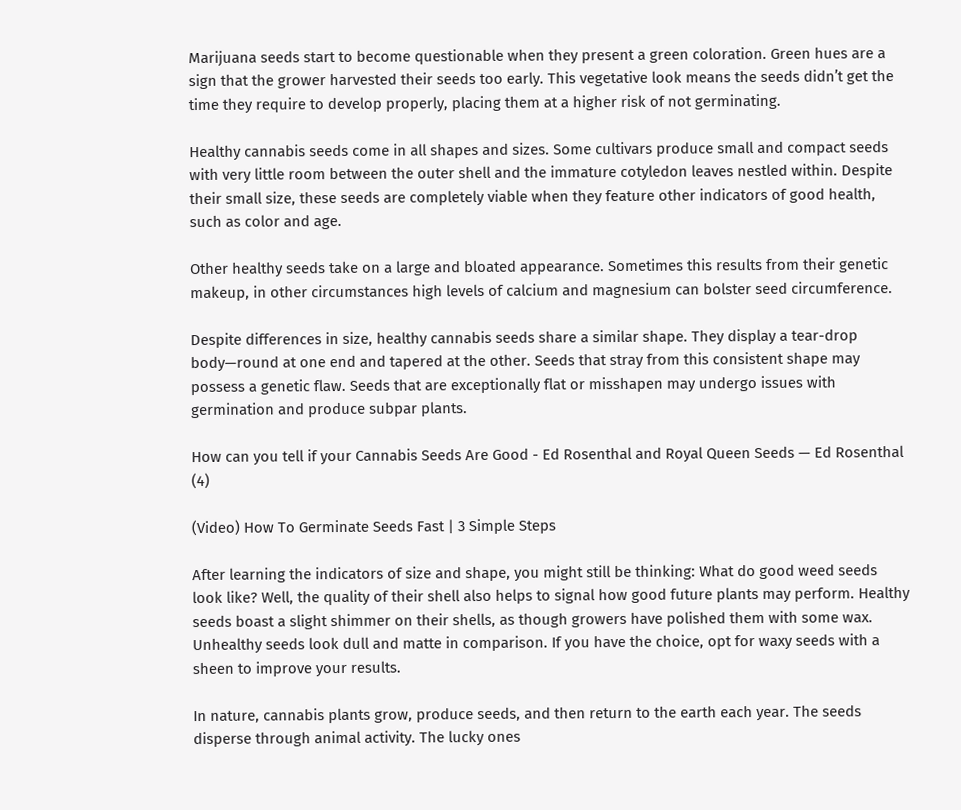Marijuana seeds start to become questionable when they present a green coloration. Green hues are a sign that the grower harvested their seeds too early. This vegetative look means the seeds didn’t get the time they require to develop properly, placing them at a higher risk of not germinating.

Healthy cannabis seeds come in all shapes and sizes. Some cultivars produce small and compact seeds with very little room between the outer shell and the immature cotyledon leaves nestled within. Despite their small size, these seeds are completely viable when they feature other indicators of good health, such as color and age.

Other healthy seeds take on a large and bloated appearance. Sometimes this results from their genetic makeup, in other circumstances high levels of calcium and magnesium can bolster seed circumference.

Despite differences in size, healthy cannabis seeds share a similar shape. They display a tear-drop body—round at one end and tapered at the other. Seeds that stray from this consistent shape may possess a genetic flaw. Seeds that are exceptionally flat or misshapen may undergo issues with germination and produce subpar plants.

How can you tell if your Cannabis Seeds Are Good - Ed Rosenthal and Royal Queen Seeds — Ed Rosenthal (4)

(Video) How To Germinate Seeds Fast | 3 Simple Steps

After learning the indicators of size and shape, you might still be thinking: What do good weed seeds look like? Well, the quality of their shell also helps to signal how good future plants may perform. Healthy seeds boast a slight shimmer on their shells, as though growers have polished them with some wax. Unhealthy seeds look dull and matte in comparison. If you have the choice, opt for waxy seeds with a sheen to improve your results.

In nature, cannabis plants grow, produce seeds, and then return to the earth each year. The seeds disperse through animal activity. The lucky ones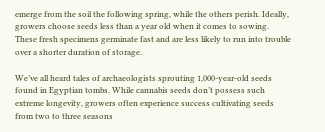emerge from the soil the following spring, while the others perish. Ideally, growers choose seeds less than a year old when it comes to sowing. These fresh specimens germinate fast and are less likely to run into trouble over a shorter duration of storage.

We’ve all heard tales of archaeologists sprouting 1,000-year-old seeds found in Egyptian tombs. While cannabis seeds don’t possess such extreme longevity, growers often experience success cultivating seeds from two to three seasons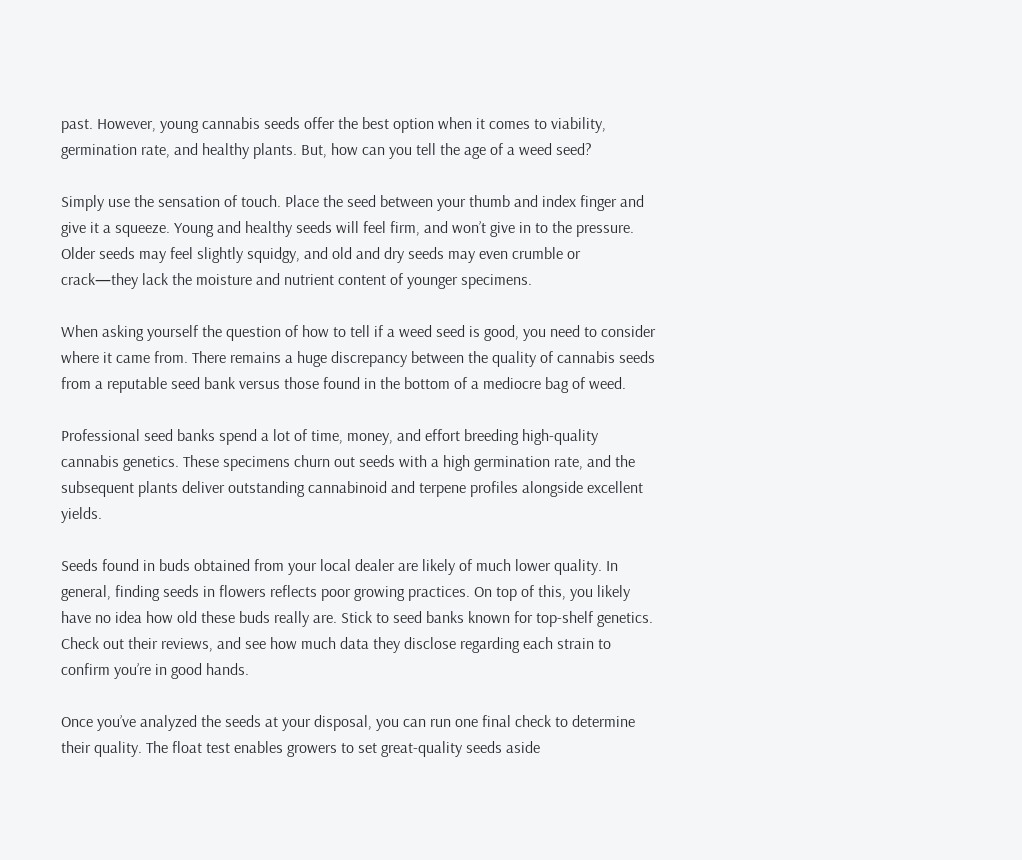past. However, young cannabis seeds offer the best option when it comes to viability, germination rate, and healthy plants. But, how can you tell the age of a weed seed?

Simply use the sensation of touch. Place the seed between your thumb and index finger and give it a squeeze. Young and healthy seeds will feel firm, and won’t give in to the pressure. Older seeds may feel slightly squidgy, and old and dry seeds may even crumble or crack—they lack the moisture and nutrient content of younger specimens.

When asking yourself the question of how to tell if a weed seed is good, you need to consider where it came from. There remains a huge discrepancy between the quality of cannabis seeds from a reputable seed bank versus those found in the bottom of a mediocre bag of weed.

Professional seed banks spend a lot of time, money, and effort breeding high-quality cannabis genetics. These specimens churn out seeds with a high germination rate, and the subsequent plants deliver outstanding cannabinoid and terpene profiles alongside excellent yields.

Seeds found in buds obtained from your local dealer are likely of much lower quality. In general, finding seeds in flowers reflects poor growing practices. On top of this, you likely have no idea how old these buds really are. Stick to seed banks known for top-shelf genetics. Check out their reviews, and see how much data they disclose regarding each strain to confirm you’re in good hands.

Once you’ve analyzed the seeds at your disposal, you can run one final check to determine their quality. The float test enables growers to set great-quality seeds aside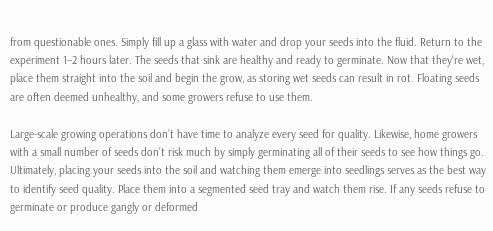from questionable ones. Simply fill up a glass with water and drop your seeds into the fluid. Return to the experiment 1–2 hours later. The seeds that sink are healthy and ready to germinate. Now that they're wet, place them straight into the soil and begin the grow, as storing wet seeds can result in rot. Floating seeds are often deemed unhealthy, and some growers refuse to use them.

Large-scale growing operations don’t have time to analyze every seed for quality. Likewise, home growers with a small number of seeds don’t risk much by simply germinating all of their seeds to see how things go. Ultimately, placing your seeds into the soil and watching them emerge into seedlings serves as the best way to identify seed quality. Place them into a segmented seed tray and watch them rise. If any seeds refuse to germinate or produce gangly or deformed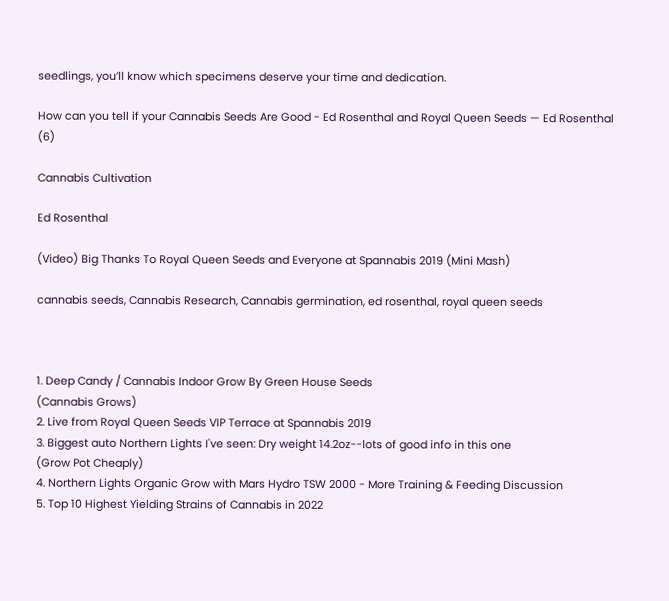seedlings, you’ll know which specimens deserve your time and dedication.

How can you tell if your Cannabis Seeds Are Good - Ed Rosenthal and Royal Queen Seeds — Ed Rosenthal (6)

Cannabis Cultivation

Ed Rosenthal

(Video) Big Thanks To Royal Queen Seeds and Everyone at Spannabis 2019 (Mini Mash)

cannabis seeds, Cannabis Research, Cannabis germination, ed rosenthal, royal queen seeds



1. Deep Candy / Cannabis Indoor Grow By Green House Seeds
(Cannabis Grows)
2. Live from Royal Queen Seeds VIP Terrace at Spannabis 2019
3. Biggest auto Northern Lights I've seen: Dry weight 14.2oz--lots of good info in this one
(Grow Pot Cheaply)
4. Northern Lights Organic Grow with Mars Hydro TSW 2000 - More Training & Feeding Discussion
5. Top 10 Highest Yielding Strains of Cannabis in 2022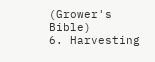(Grower's Bible)
6. Harvesting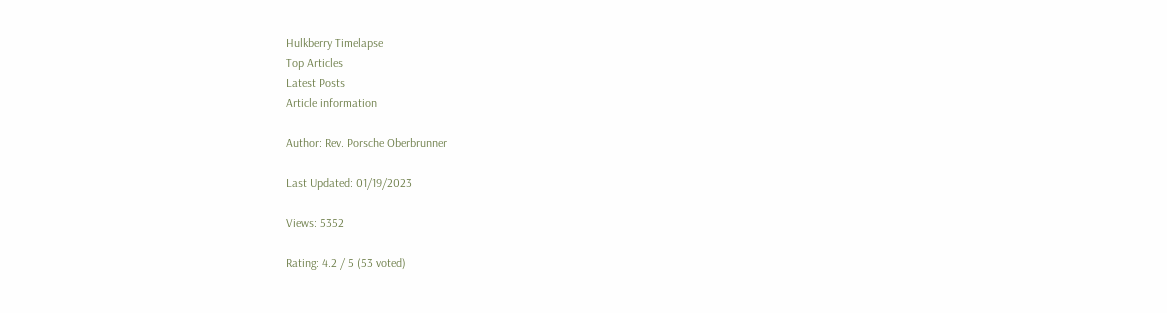Hulkberry Timelapse
Top Articles
Latest Posts
Article information

Author: Rev. Porsche Oberbrunner

Last Updated: 01/19/2023

Views: 5352

Rating: 4.2 / 5 (53 voted)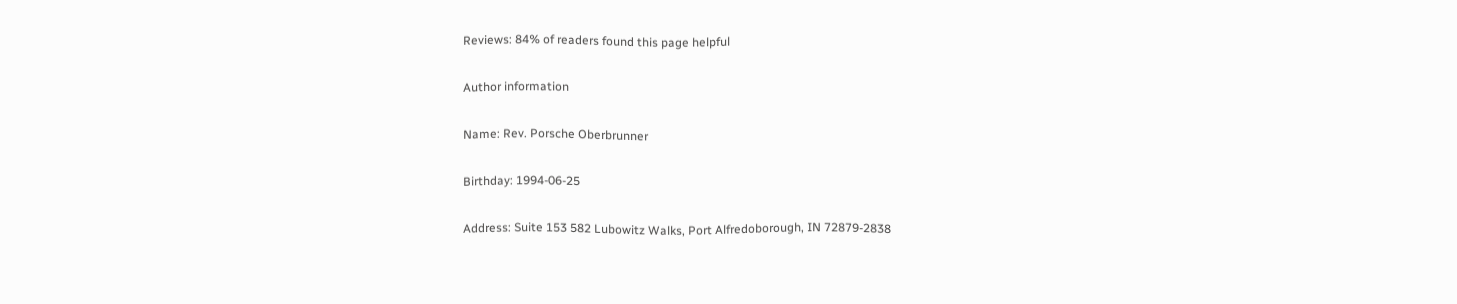Reviews: 84% of readers found this page helpful

Author information

Name: Rev. Porsche Oberbrunner

Birthday: 1994-06-25

Address: Suite 153 582 Lubowitz Walks, Port Alfredoborough, IN 72879-2838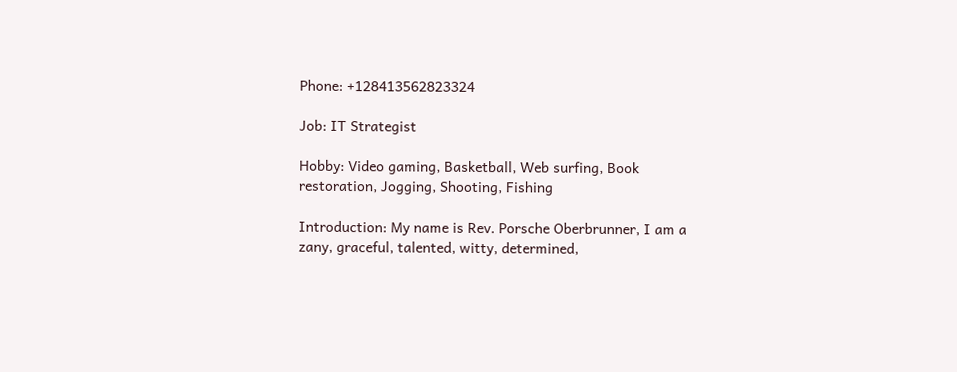Phone: +128413562823324

Job: IT Strategist

Hobby: Video gaming, Basketball, Web surfing, Book restoration, Jogging, Shooting, Fishing

Introduction: My name is Rev. Porsche Oberbrunner, I am a zany, graceful, talented, witty, determined,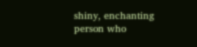shiny, enchanting person who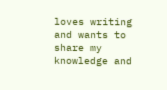loves writing and wants to share my knowledge and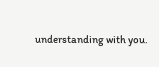understanding with you.